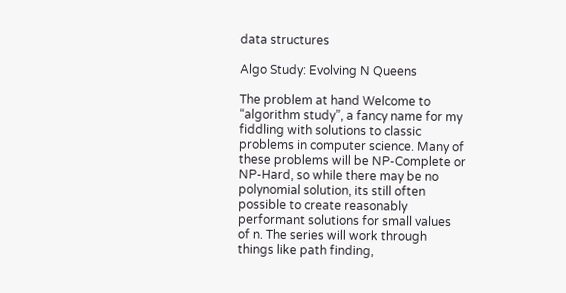data structures

Algo Study: Evolving N Queens

The problem at hand Welcome to “algorithm study”, a fancy name for my fiddling with solutions to classic problems in computer science. Many of these problems will be NP-Complete or NP-Hard, so while there may be no polynomial solution, its still often possible to create reasonably performant solutions for small values of n. The series will work through things like path finding,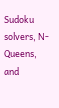Sudoku solvers, N-Queens, and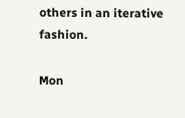others in an iterative fashion.

Mon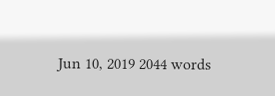Jun 10, 2019 2044 words